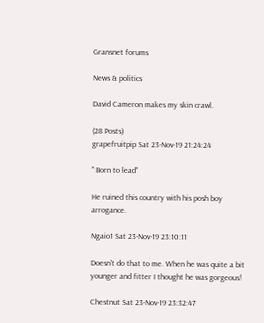Gransnet forums

News & politics

David Cameron makes my skin crawl.

(28 Posts)
grapefruitpip Sat 23-Nov-19 21:24:24

" Born to lead"

He ruined this country with his posh boy arrogance.

Ngaio1 Sat 23-Nov-19 23:10:11

Doesn't do that to me. When he was quite a bit younger and fitter I thought he was gorgeous!

Chestnut Sat 23-Nov-19 23:32:47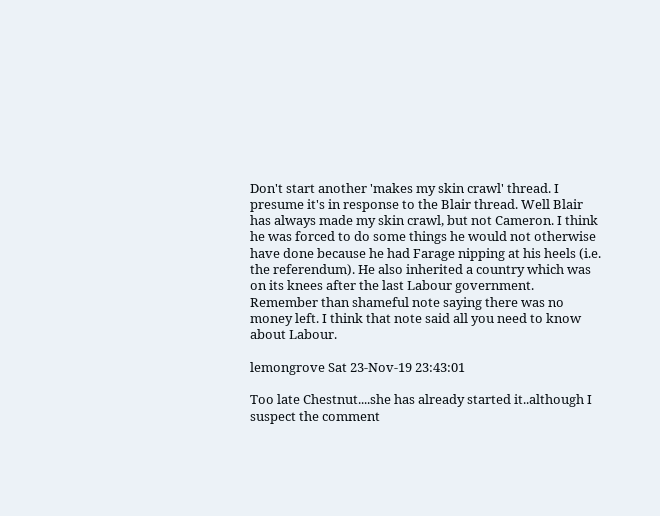Don't start another 'makes my skin crawl' thread. I presume it's in response to the Blair thread. Well Blair has always made my skin crawl, but not Cameron. I think he was forced to do some things he would not otherwise have done because he had Farage nipping at his heels (i.e. the referendum). He also inherited a country which was on its knees after the last Labour government. Remember than shameful note saying there was no money left. I think that note said all you need to know about Labour.

lemongrove Sat 23-Nov-19 23:43:01

Too late Chestnut....she has already started it..although I suspect the comment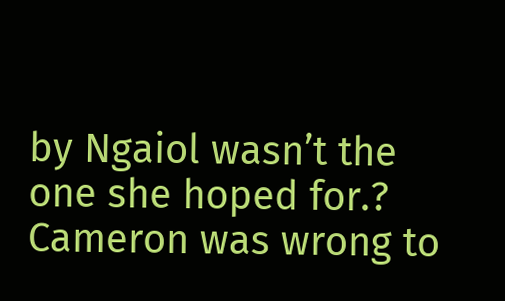by Ngaiol wasn’t the one she hoped for.?
Cameron was wrong to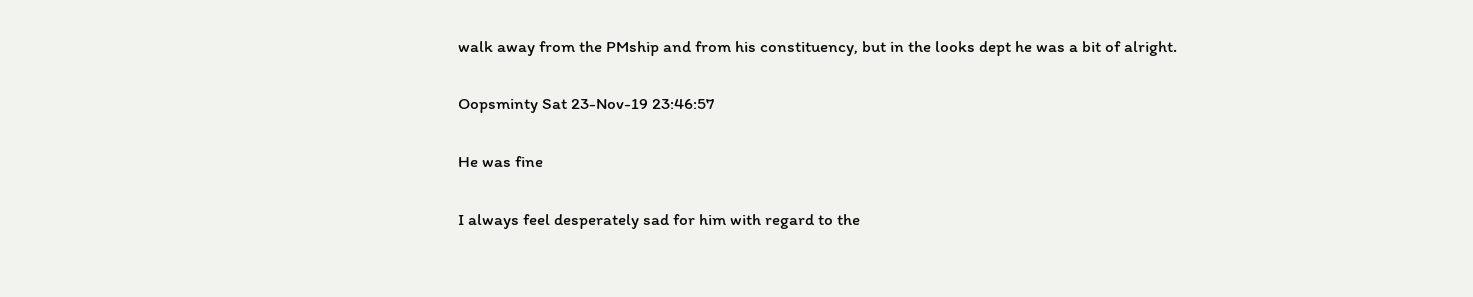walk away from the PMship and from his constituency, but in the looks dept he was a bit of alright.

Oopsminty Sat 23-Nov-19 23:46:57

He was fine

I always feel desperately sad for him with regard to the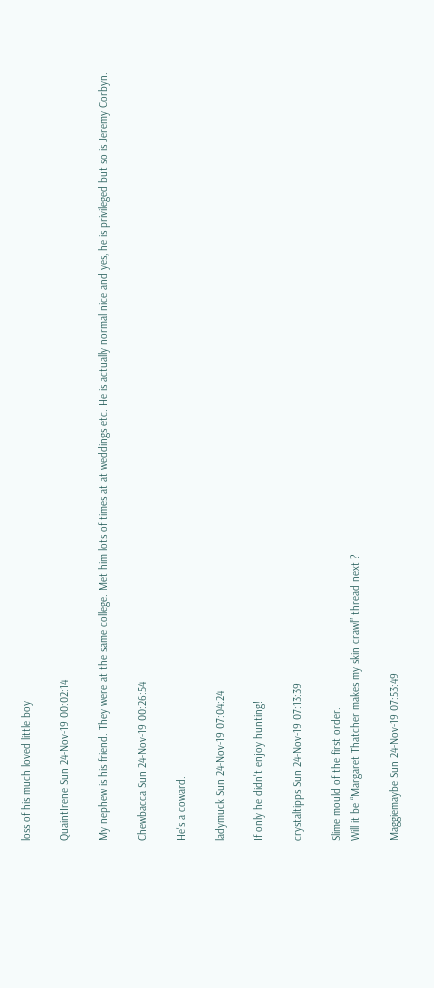loss of his much loved little boy

QuaintIrene Sun 24-Nov-19 00:02:14

My nephew is his friend. They were at the same college. Met him lots of times at at weddings etc. He is actually normal nice and yes, he is privileged but so is Jeremy Corbyn.

Chewbacca Sun 24-Nov-19 00:26:54

He's a coward.

ladymuck Sun 24-Nov-19 07:04:24

If only he didn't enjoy hunting!

crystaltipps Sun 24-Nov-19 07:13:39

Slime mould of the first order.
Will it be “Margaret Thatcher makes my skin crawl” thread next ?

Maggiemaybe Sun 24-Nov-19 07:53:49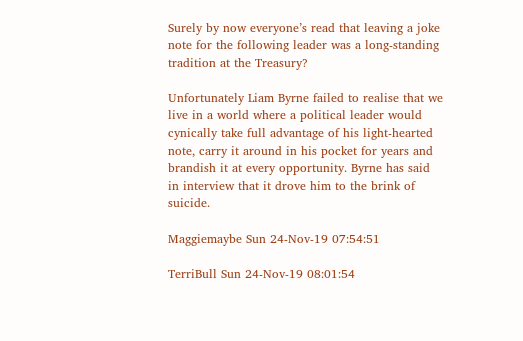Surely by now everyone’s read that leaving a joke note for the following leader was a long-standing tradition at the Treasury?

Unfortunately Liam Byrne failed to realise that we live in a world where a political leader would cynically take full advantage of his light-hearted note, carry it around in his pocket for years and brandish it at every opportunity. Byrne has said in interview that it drove him to the brink of suicide.

Maggiemaybe Sun 24-Nov-19 07:54:51

TerriBull Sun 24-Nov-19 08:01:54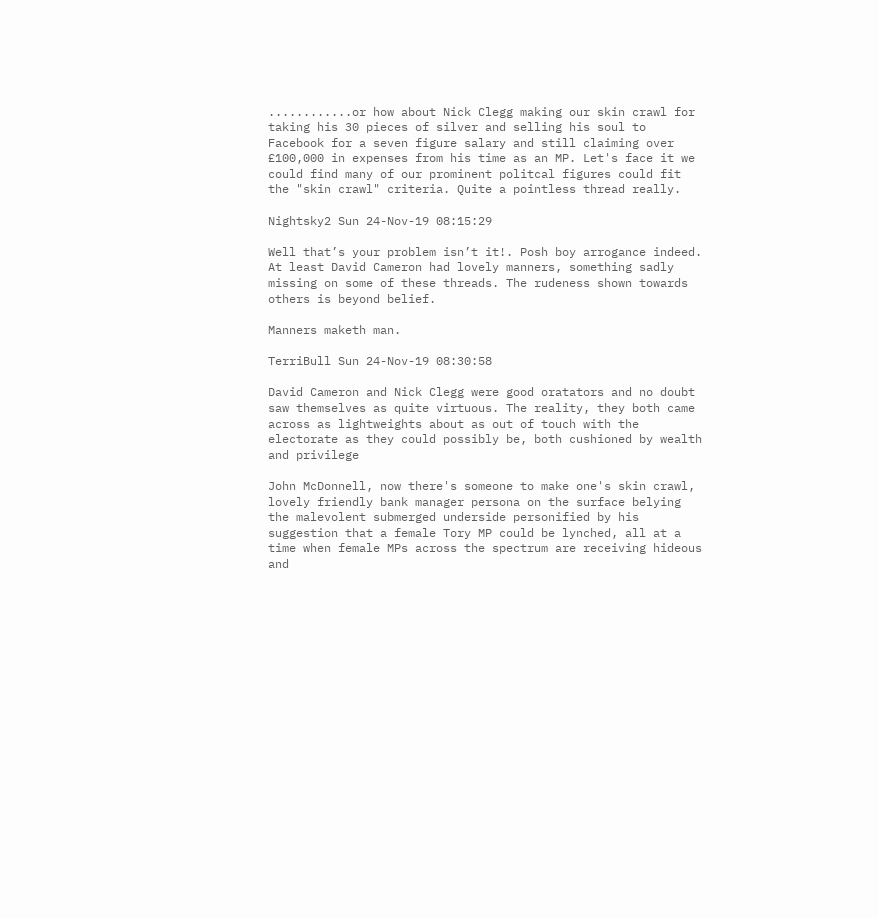............or how about Nick Clegg making our skin crawl for taking his 30 pieces of silver and selling his soul to Facebook for a seven figure salary and still claiming over £100,000 in expenses from his time as an MP. Let's face it we could find many of our prominent politcal figures could fit the "skin crawl" criteria. Quite a pointless thread really.

Nightsky2 Sun 24-Nov-19 08:15:29

Well that’s your problem isn’t it!. Posh boy arrogance indeed.
At least David Cameron had lovely manners, something sadly missing on some of these threads. The rudeness shown towards others is beyond belief.

Manners maketh man.

TerriBull Sun 24-Nov-19 08:30:58

David Cameron and Nick Clegg were good oratators and no doubt saw themselves as quite virtuous. The reality, they both came across as lightweights about as out of touch with the electorate as they could possibly be, both cushioned by wealth and privilege

John McDonnell, now there's someone to make one's skin crawl, lovely friendly bank manager persona on the surface belying the malevolent submerged underside personified by his suggestion that a female Tory MP could be lynched, all at a time when female MPs across the spectrum are receiving hideous and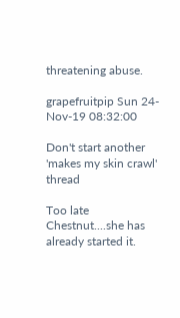threatening abuse.

grapefruitpip Sun 24-Nov-19 08:32:00

Don't start another 'makes my skin crawl' thread

Too late Chestnut....she has already started it.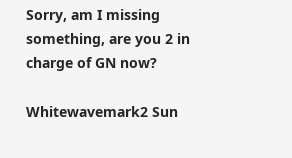Sorry, am I missing something, are you 2 in charge of GN now?

Whitewavemark2 Sun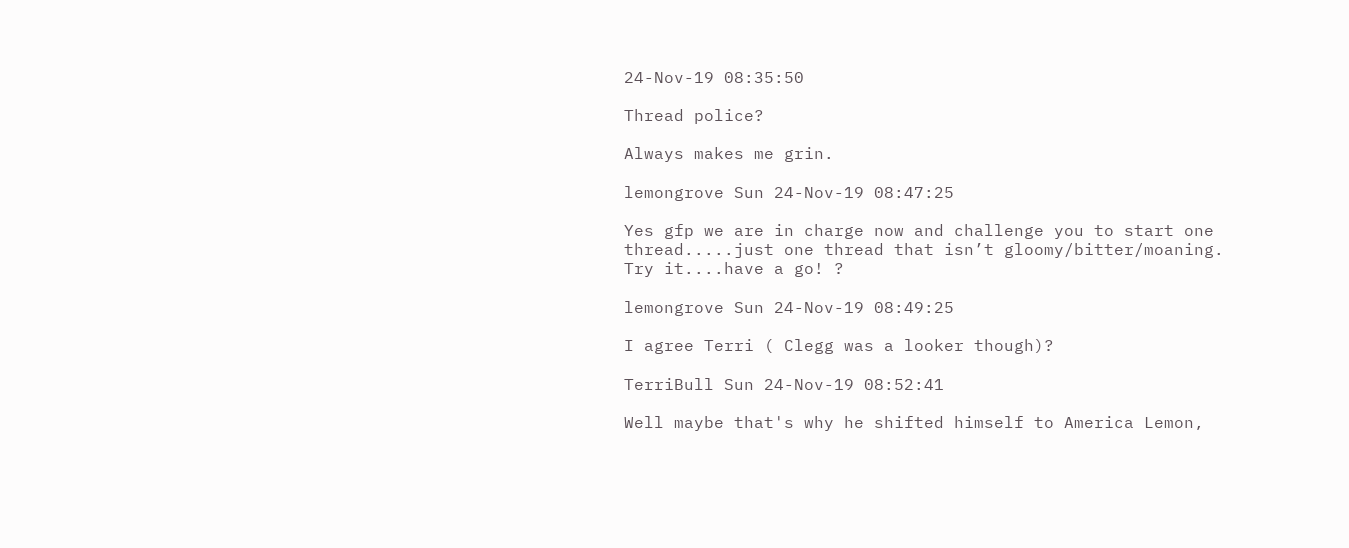24-Nov-19 08:35:50

Thread police?

Always makes me grin.

lemongrove Sun 24-Nov-19 08:47:25

Yes gfp we are in charge now and challenge you to start one thread.....just one thread that isn’t gloomy/bitter/moaning.
Try it....have a go! ?

lemongrove Sun 24-Nov-19 08:49:25

I agree Terri ( Clegg was a looker though)?

TerriBull Sun 24-Nov-19 08:52:41

Well maybe that's why he shifted himself to America Lemon,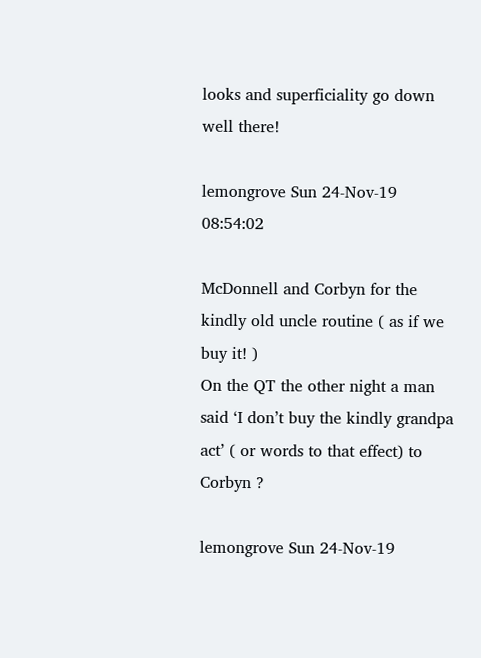looks and superficiality go down well there!

lemongrove Sun 24-Nov-19 08:54:02

McDonnell and Corbyn for the kindly old uncle routine ( as if we buy it! )
On the QT the other night a man said ‘I don’t buy the kindly grandpa act’ ( or words to that effect) to Corbyn ?

lemongrove Sun 24-Nov-19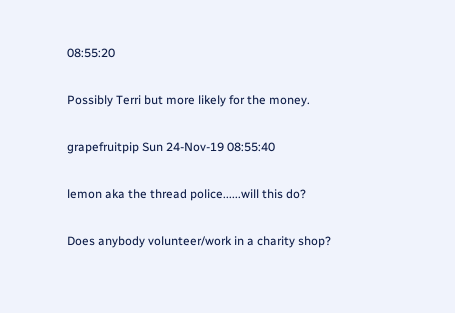08:55:20

Possibly Terri but more likely for the money.

grapefruitpip Sun 24-Nov-19 08:55:40

lemon aka the thread police......will this do?

Does anybody volunteer/work in a charity shop?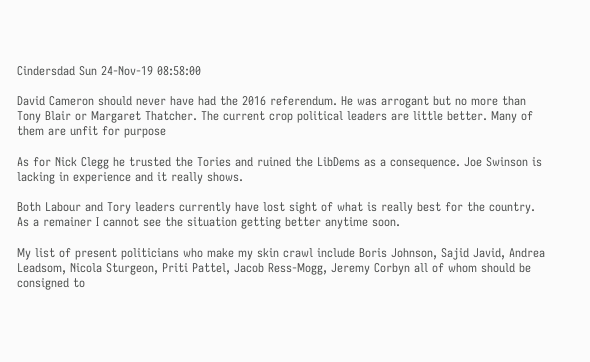Cindersdad Sun 24-Nov-19 08:58:00

David Cameron should never have had the 2016 referendum. He was arrogant but no more than Tony Blair or Margaret Thatcher. The current crop political leaders are little better. Many of them are unfit for purpose

As for Nick Clegg he trusted the Tories and ruined the LibDems as a consequence. Joe Swinson is lacking in experience and it really shows.

Both Labour and Tory leaders currently have lost sight of what is really best for the country. As a remainer I cannot see the situation getting better anytime soon.

My list of present politicians who make my skin crawl include Boris Johnson, Sajid Javid, Andrea Leadsom, Nicola Sturgeon, Priti Pattel, Jacob Ress-Mogg, Jeremy Corbyn all of whom should be consigned to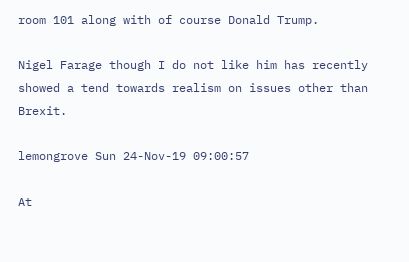room 101 along with of course Donald Trump.

Nigel Farage though I do not like him has recently showed a tend towards realism on issues other than Brexit.

lemongrove Sun 24-Nov-19 09:00:57

At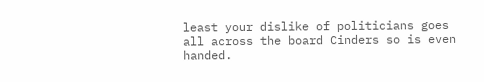least your dislike of politicians goes all across the board Cinders so is even handed.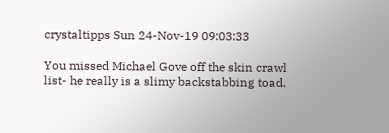crystaltipps Sun 24-Nov-19 09:03:33

You missed Michael Gove off the skin crawl list- he really is a slimy backstabbing toad.